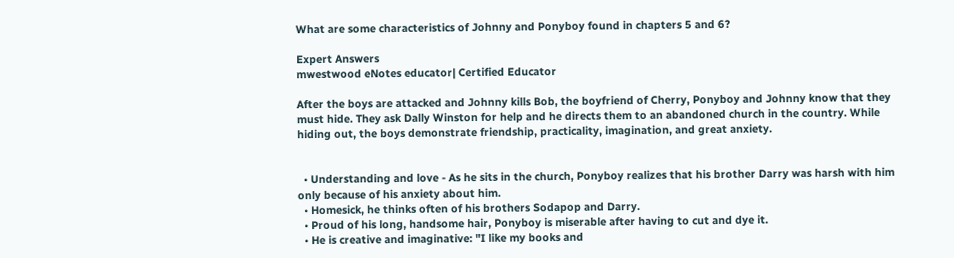What are some characteristics of Johnny and Ponyboy found in chapters 5 and 6?

Expert Answers
mwestwood eNotes educator| Certified Educator

After the boys are attacked and Johnny kills Bob, the boyfriend of Cherry, Ponyboy and Johnny know that they must hide. They ask Dally Winston for help and he directs them to an abandoned church in the country. While hiding out, the boys demonstrate friendship, practicality, imagination, and great anxiety.


  • Understanding and love - As he sits in the church, Ponyboy realizes that his brother Darry was harsh with him only because of his anxiety about him.
  • Homesick, he thinks often of his brothers Sodapop and Darry.
  • Proud of his long, handsome hair, Ponyboy is miserable after having to cut and dye it.
  • He is creative and imaginative: "I like my books and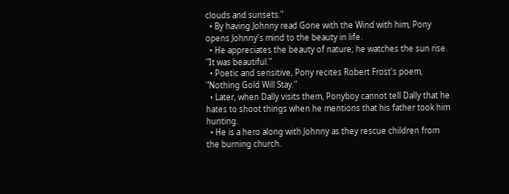clouds and sunsets."
  • By having Johnny read Gone with the Wind with him, Pony opens Johnny's mind to the beauty in life.
  • He appreciates the beauty of nature; he watches the sun rise. "It was beautiful."
  • Poetic and sensitive, Pony recites Robert Frost's poem, "Nothing Gold Will Stay."
  • Later, when Dally visits them, Ponyboy cannot tell Dally that he hates to shoot things when he mentions that his father took him hunting.
  • He is a hero along with Johnny as they rescue children from the burning church.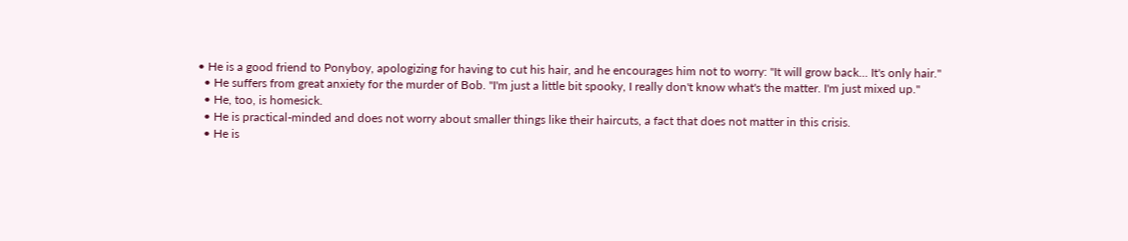• He is a good friend to Ponyboy, apologizing for having to cut his hair, and he encourages him not to worry: "It will grow back... It's only hair."
  • He suffers from great anxiety for the murder of Bob. "I'm just a little bit spooky, I really don't know what's the matter. I'm just mixed up."
  • He, too, is homesick.
  • He is practical-minded and does not worry about smaller things like their haircuts, a fact that does not matter in this crisis.
  • He is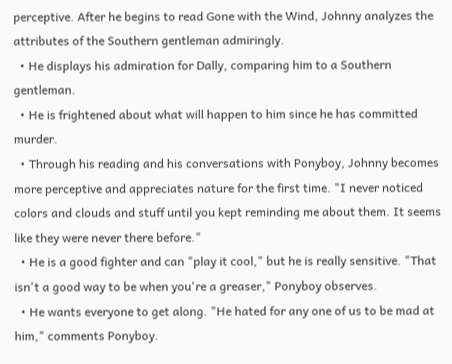perceptive. After he begins to read Gone with the Wind, Johnny analyzes the attributes of the Southern gentleman admiringly.
  • He displays his admiration for Dally, comparing him to a Southern gentleman.
  • He is frightened about what will happen to him since he has committed murder.
  • Through his reading and his conversations with Ponyboy, Johnny becomes more perceptive and appreciates nature for the first time. "I never noticed colors and clouds and stuff until you kept reminding me about them. It seems like they were never there before."
  • He is a good fighter and can "play it cool," but he is really sensitive. "That isn't a good way to be when you're a greaser," Ponyboy observes.
  • He wants everyone to get along. "He hated for any one of us to be mad at him," comments Ponyboy.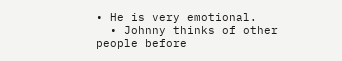• He is very emotional.
  • Johnny thinks of other people before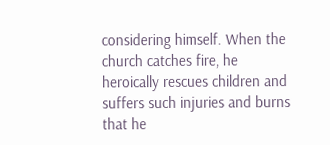considering himself. When the church catches fire, he heroically rescues children and suffers such injuries and burns that he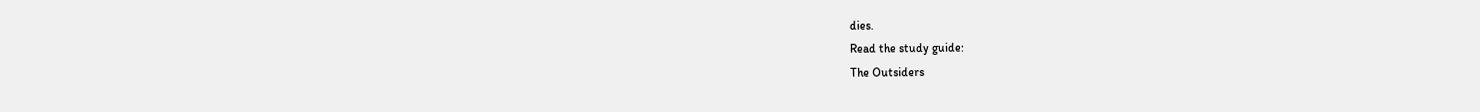dies.
Read the study guide:
The Outsiders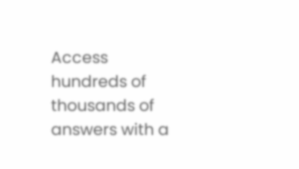Access hundreds of thousands of answers with a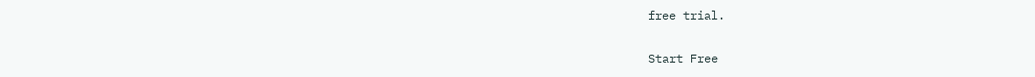free trial.

Start Free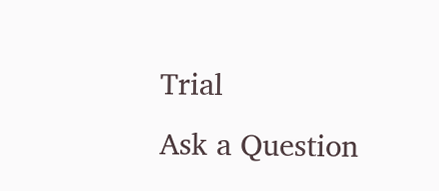Trial
Ask a Question